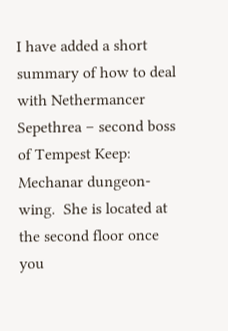I have added a short summary of how to deal with Nethermancer Sepethrea – second boss of Tempest Keep: Mechanar dungeon-wing.  She is located at the second floor once you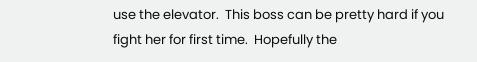use the elevator.  This boss can be pretty hard if you fight her for first time.  Hopefully the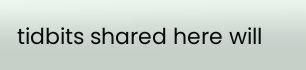tidbits shared here will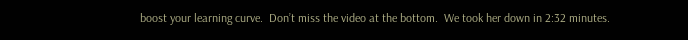boost your learning curve.  Don’t miss the video at the bottom.  We took her down in 2:32 minutes.